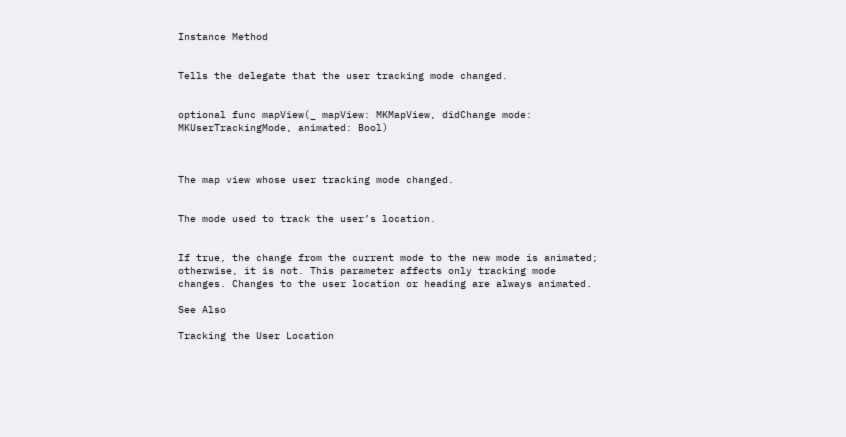Instance Method


Tells the delegate that the user tracking mode changed.


optional func mapView(_ mapView: MKMapView, didChange mode: MKUserTrackingMode, animated: Bool)



The map view whose user tracking mode changed.


The mode used to track the user’s location.


If true, the change from the current mode to the new mode is animated; otherwise, it is not. This parameter affects only tracking mode changes. Changes to the user location or heading are always animated.

See Also

Tracking the User Location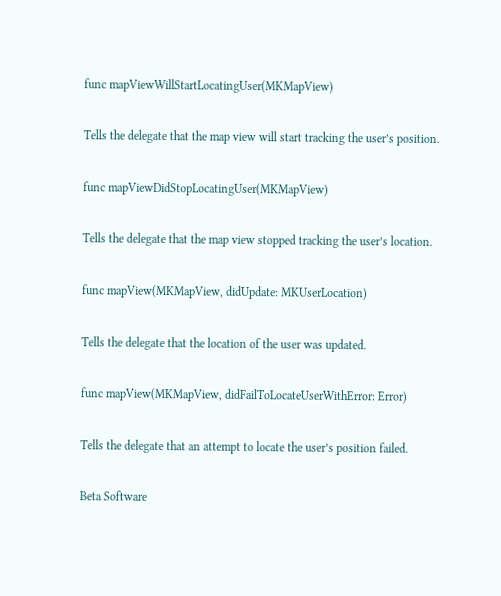func mapViewWillStartLocatingUser(MKMapView)

Tells the delegate that the map view will start tracking the user’s position.

func mapViewDidStopLocatingUser(MKMapView)

Tells the delegate that the map view stopped tracking the user’s location.

func mapView(MKMapView, didUpdate: MKUserLocation)

Tells the delegate that the location of the user was updated.

func mapView(MKMapView, didFailToLocateUserWithError: Error)

Tells the delegate that an attempt to locate the user’s position failed.

Beta Software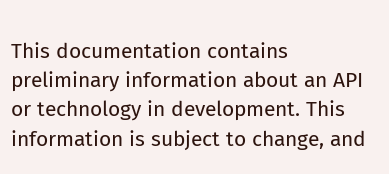This documentation contains preliminary information about an API or technology in development. This information is subject to change, and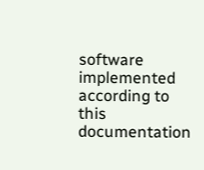software implemented according to this documentation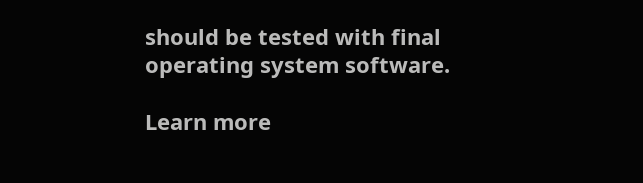should be tested with final operating system software.

Learn more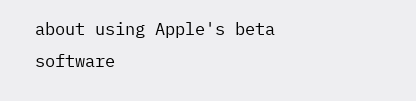about using Apple's beta software